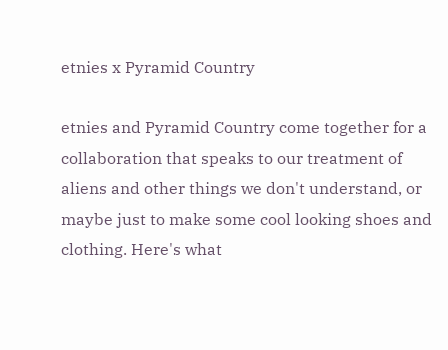etnies x Pyramid Country

etnies and Pyramid Country come together for a collaboration that speaks to our treatment of aliens and other things we don't understand, or maybe just to make some cool looking shoes and clothing. Here's what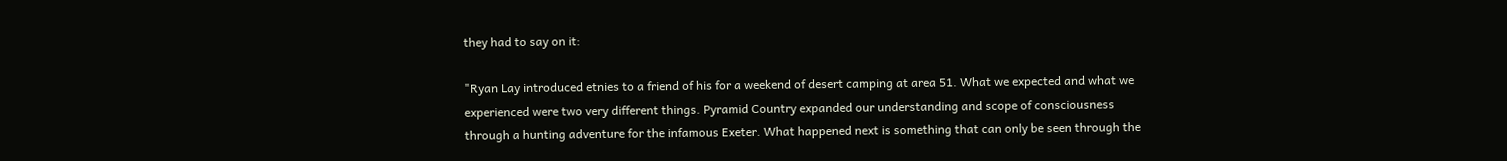they had to say on it:

"Ryan Lay introduced etnies to a friend of his for a weekend of desert camping at area 51. What we expected and what we experienced were two very different things. Pyramid Country expanded our understanding and scope of consciousness through a hunting adventure for the infamous Exeter. What happened next is something that can only be seen through the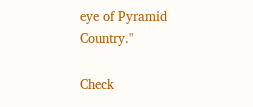eye of Pyramid Country."

Check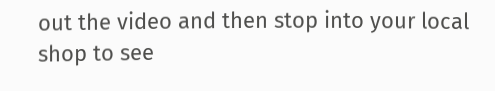out the video and then stop into your local shop to see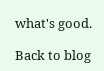what's good.

Back to blog